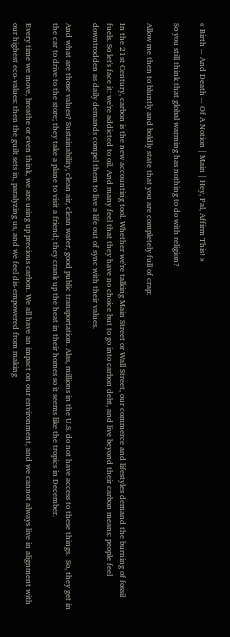« Birth -- And Death -- Of A Notion | Main | Hey, Pal, Affirm This! »

So you still think that global warming has nothing to do with religion?

Allow me then to bluntly and boldly state that you are completely full of crap:

In the 21st Century, carbon is the new accounting tool. Whether we're talking Main Street or Wall Street, our commerce and lifestyles demand the burning of fossil fuels. So let's face it: we're addicted to oil. And many feel that they have no choice but to go into carbon debt, and live beyond their carbon means: people feel downtrodden as daily demands compel them to live a life out of sync with their values.

And what are those values? Sustainability, clean air, clean water, good public transportation. Alas, millions in the U.S. do not have access to these things.  So, they get in the car to drive to the store; they take a plane to visit a friend; they crank up the heat in their homes so it seems like the tropics in December.

Every time we move, breathe or even think, we are using up precious carbon. We all have an impact on our environment, and we cannot always live in alignment with our highest eco-values: then the guilt sets in, paralyzing us, and we feel dis-empowered from making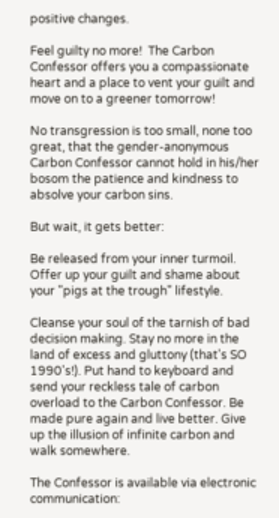positive changes.

Feel guilty no more!  The Carbon Confessor offers you a compassionate heart and a place to vent your guilt and move on to a greener tomorrow!

No transgression is too small, none too great, that the gender-anonymous Carbon Confessor cannot hold in his/her bosom the patience and kindness to absolve your carbon sins.

But wait, it gets better:

Be released from your inner turmoil. Offer up your guilt and shame about your "pigs at the trough" lifestyle.

Cleanse your soul of the tarnish of bad decision making. Stay no more in the land of excess and gluttony (that's SO 1990's!). Put hand to keyboard and send your reckless tale of carbon overload to the Carbon Confessor. Be made pure again and live better. Give up the illusion of infinite carbon and walk somewhere.

The Confessor is available via electronic communication: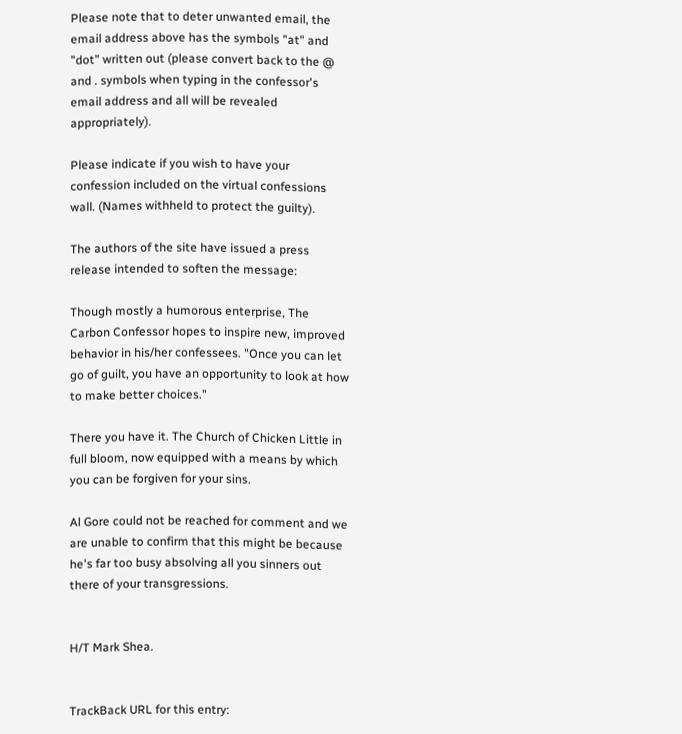Please note that to deter unwanted email, the email address above has the symbols "at" and "dot" written out (please convert back to the @ and . symbols when typing in the confessor's email address and all will be revealed appropriately).

Please indicate if you wish to have your confession included on the virtual confessions wall. (Names withheld to protect the guilty).

The authors of the site have issued a press release intended to soften the message:

Though mostly a humorous enterprise, The Carbon Confessor hopes to inspire new, improved behavior in his/her confessees. "Once you can let go of guilt, you have an opportunity to look at how to make better choices."

There you have it. The Church of Chicken Little in full bloom, now equipped with a means by which you can be forgiven for your sins.

Al Gore could not be reached for comment and we are unable to confirm that this might be because he's far too busy absolving all you sinners out there of your transgressions.


H/T Mark Shea.


TrackBack URL for this entry: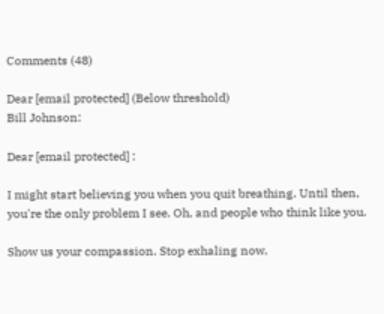Comments (48)

Dear [email protected] (Below threshold)
Bill Johnson:

Dear [email protected] :

I might start believing you when you quit breathing. Until then, you're the only problem I see. Oh, and people who think like you.

Show us your compassion. Stop exhaling now.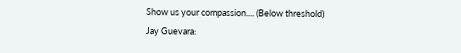Show us your compassion.... (Below threshold)
Jay Guevara: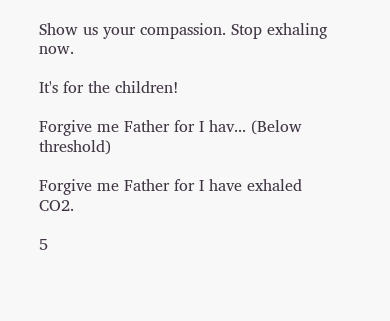Show us your compassion. Stop exhaling now.

It's for the children!

Forgive me Father for I hav... (Below threshold)

Forgive me Father for I have exhaled CO2.

5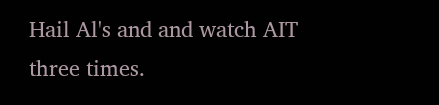Hail Al's and and watch AIT three times.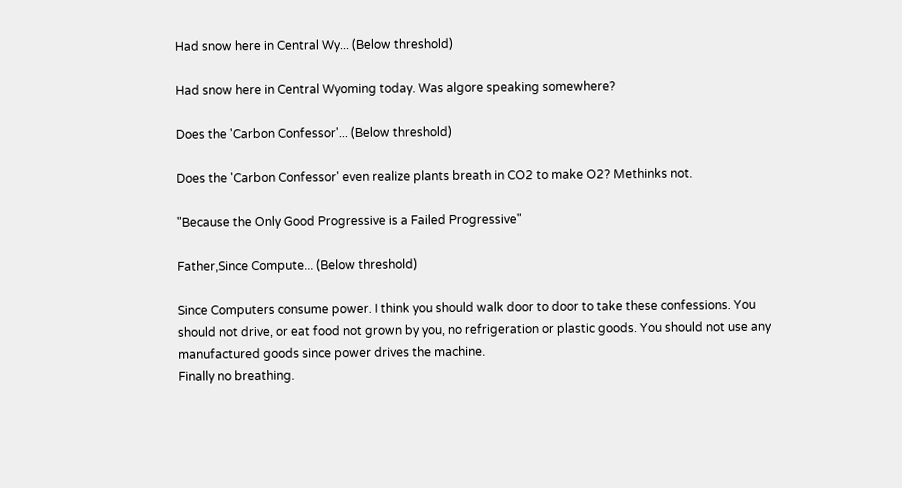Had snow here in Central Wy... (Below threshold)

Had snow here in Central Wyoming today. Was algore speaking somewhere?

Does the 'Carbon Confessor'... (Below threshold)

Does the 'Carbon Confessor' even realize plants breath in CO2 to make O2? Methinks not.

"Because the Only Good Progressive is a Failed Progressive"

Father,Since Compute... (Below threshold)

Since Computers consume power. I think you should walk door to door to take these confessions. You should not drive, or eat food not grown by you, no refrigeration or plastic goods. You should not use any manufactured goods since power drives the machine.
Finally no breathing.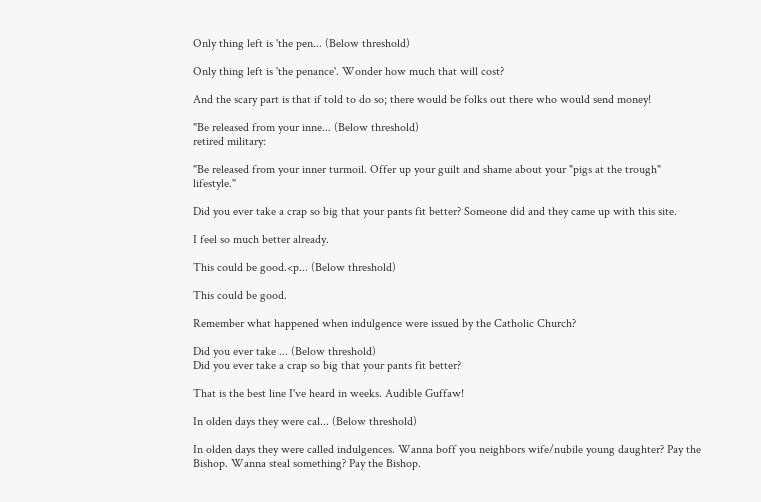Only thing left is 'the pen... (Below threshold)

Only thing left is 'the penance'. Wonder how much that will cost?

And the scary part is that if told to do so; there would be folks out there who would send money!

"Be released from your inne... (Below threshold)
retired military:

"Be released from your inner turmoil. Offer up your guilt and shame about your "pigs at the trough" lifestyle."

Did you ever take a crap so big that your pants fit better? Someone did and they came up with this site.

I feel so much better already.

This could be good.<p... (Below threshold)

This could be good.

Remember what happened when indulgence were issued by the Catholic Church?

Did you ever take ... (Below threshold)
Did you ever take a crap so big that your pants fit better?

That is the best line I've heard in weeks. Audible Guffaw!

In olden days they were cal... (Below threshold)

In olden days they were called indulgences. Wanna boff you neighbors wife/nubile young daughter? Pay the Bishop. Wanna steal something? Pay the Bishop.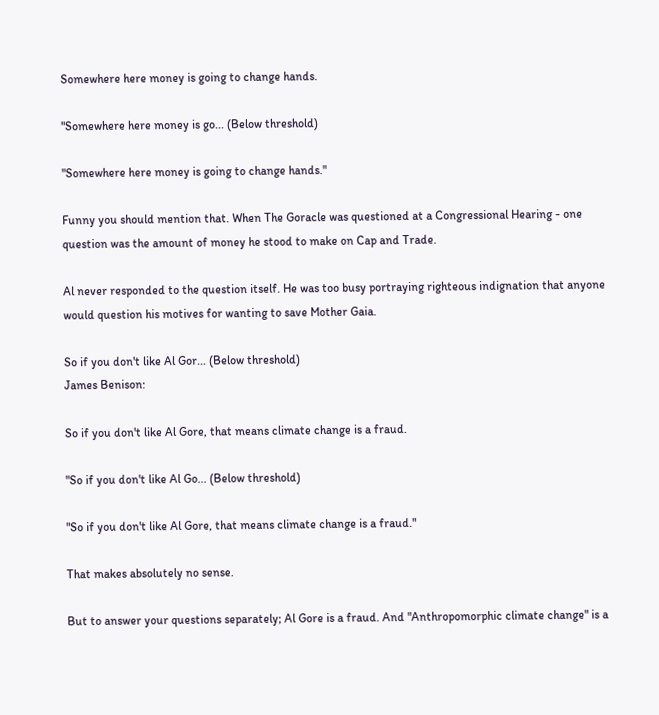Somewhere here money is going to change hands.

"Somewhere here money is go... (Below threshold)

"Somewhere here money is going to change hands."

Funny you should mention that. When The Goracle was questioned at a Congressional Hearing - one question was the amount of money he stood to make on Cap and Trade.

Al never responded to the question itself. He was too busy portraying righteous indignation that anyone would question his motives for wanting to save Mother Gaia.

So if you don't like Al Gor... (Below threshold)
James Benison:

So if you don't like Al Gore, that means climate change is a fraud.

"So if you don't like Al Go... (Below threshold)

"So if you don't like Al Gore, that means climate change is a fraud."

That makes absolutely no sense.

But to answer your questions separately; Al Gore is a fraud. And "Anthropomorphic climate change" is a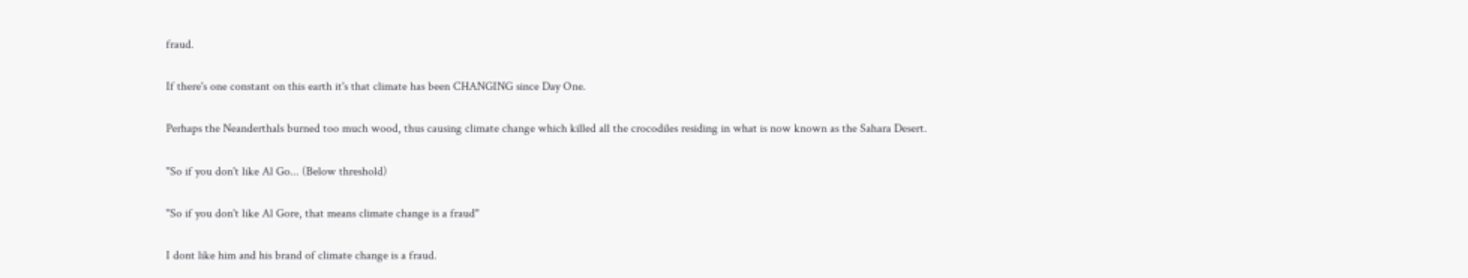fraud.

If there's one constant on this earth it's that climate has been CHANGING since Day One.

Perhaps the Neanderthals burned too much wood, thus causing climate change which killed all the crocodiles residing in what is now known as the Sahara Desert.

"So if you don't like Al Go... (Below threshold)

"So if you don't like Al Gore, that means climate change is a fraud"

I dont like him and his brand of climate change is a fraud.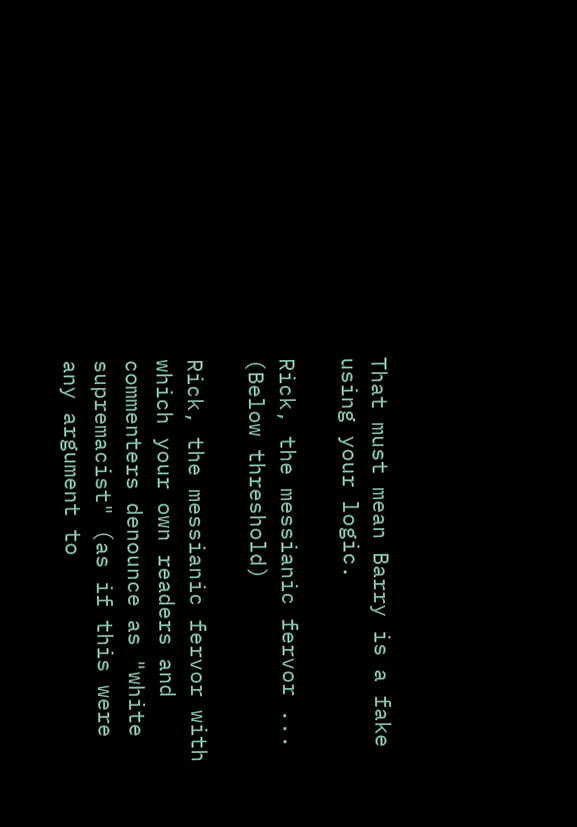That must mean Barry is a fake using your logic.

Rick, the messianic fervor ... (Below threshold)

Rick, the messianic fervor with which your own readers and commenters denounce as "white supremacist" (as if this were any argument to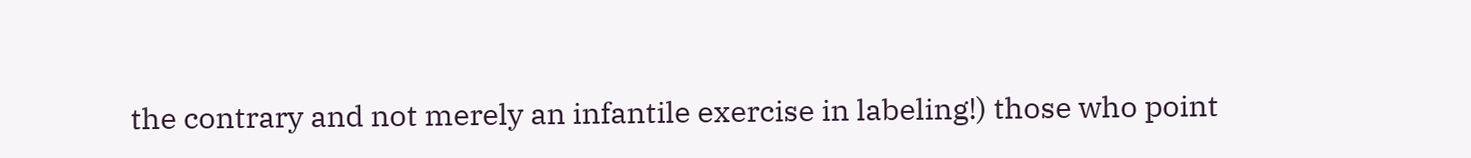the contrary and not merely an infantile exercise in labeling!) those who point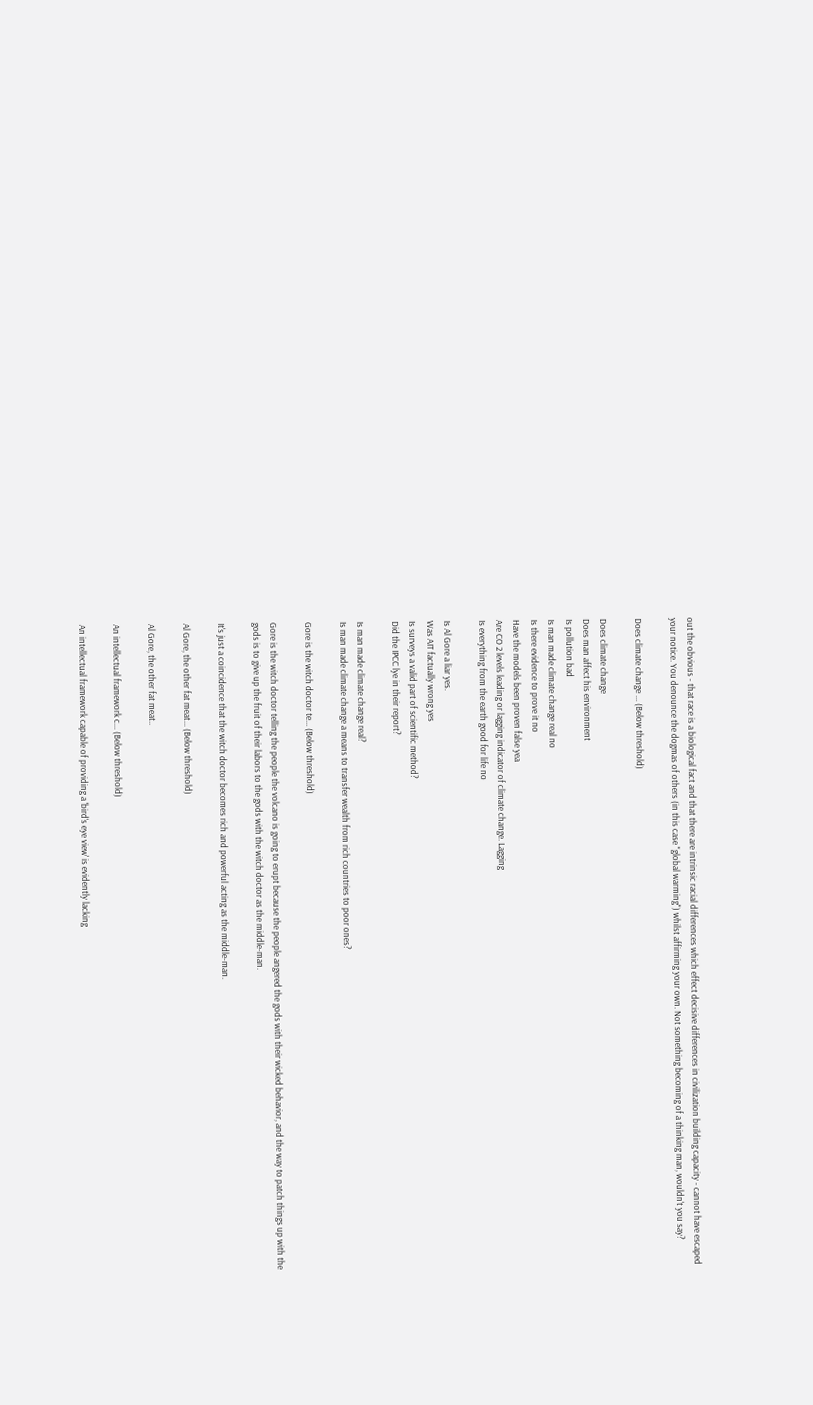out the obvious - that race is a biological fact and that there are intrinsic racial differences which effect decisive differences in civilization building capacity - cannot have escaped your notice. You denounce the dogmas of others (in this case "global warming") whilst affirming your own. Not something becoming of a thinking man, wouldn't you say?

Does climate change ... (Below threshold)

Does climate change
Does man affect his environment
Is pollution bad
Is man made climate change real no
Is there evidence to prove it no
Have the models been proven false yea
Are CO 2 levels leading or lagging indicator of climate change. Lagging
Is everything from the earth good for life no

Is Al Gore a liar yes.
Was AIT factually wrong yes
Is surveys a valid part of scientific method?
Did the IPCC lye in their report?

Is man made climate change real?
Is man made climate change a means to transfer wealth from rich countries to poor ones?

Gore is the witch doctor te... (Below threshold)

Gore is the witch doctor telling the people the volcano is going to erupt because the people angered the gods with their wicked behavior, and the way to patch things up with the gods is to give up the fruit of their labors to the gods with the witch doctor as the middle-man.

It's just a coincidence that the witch doctor becomes rich and powerful acting as the middle-man.

Al Gore, the other fat meat... (Below threshold)

Al Gore, the other fat meat..

An intellectual framework c... (Below threshold)

An intellectual framework capable of providing a 'bird's eye view' is evidently lacking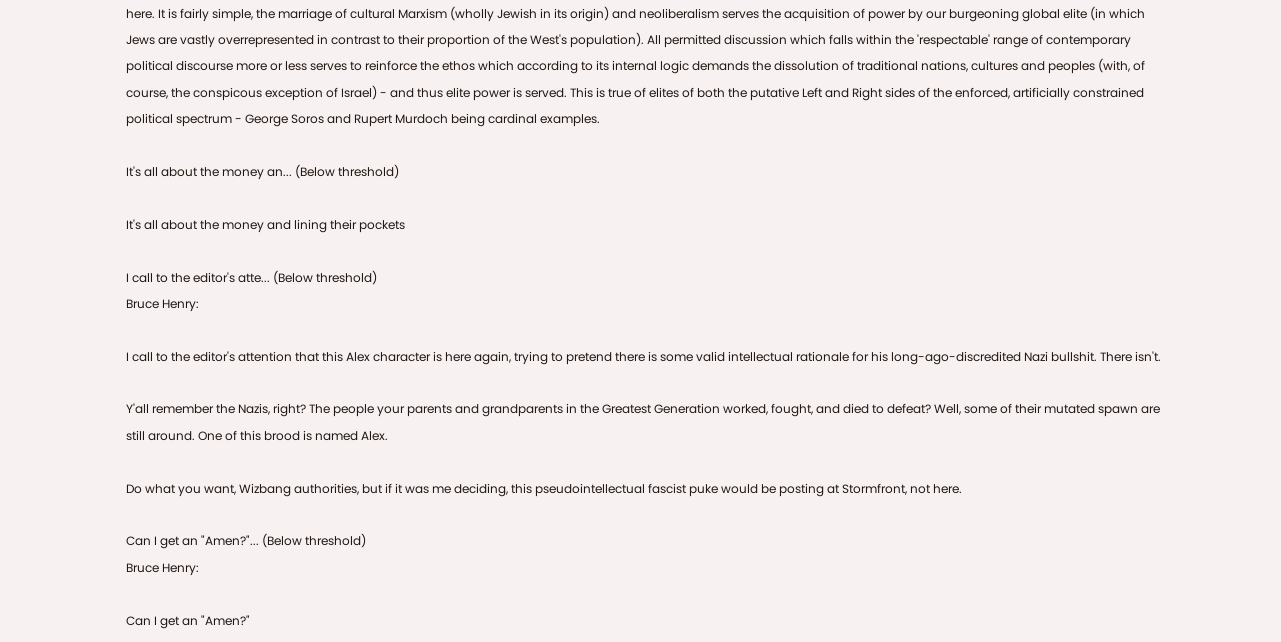here. It is fairly simple, the marriage of cultural Marxism (wholly Jewish in its origin) and neoliberalism serves the acquisition of power by our burgeoning global elite (in which Jews are vastly overrepresented in contrast to their proportion of the West's population). All permitted discussion which falls within the 'respectable' range of contemporary political discourse more or less serves to reinforce the ethos which according to its internal logic demands the dissolution of traditional nations, cultures and peoples (with, of course, the conspicous exception of Israel) - and thus elite power is served. This is true of elites of both the putative Left and Right sides of the enforced, artificially constrained political spectrum - George Soros and Rupert Murdoch being cardinal examples.

It's all about the money an... (Below threshold)

It's all about the money and lining their pockets

I call to the editor's atte... (Below threshold)
Bruce Henry:

I call to the editor's attention that this Alex character is here again, trying to pretend there is some valid intellectual rationale for his long-ago-discredited Nazi bullshit. There isn't.

Y'all remember the Nazis, right? The people your parents and grandparents in the Greatest Generation worked, fought, and died to defeat? Well, some of their mutated spawn are still around. One of this brood is named Alex.

Do what you want, Wizbang authorities, but if it was me deciding, this pseudointellectual fascist puke would be posting at Stormfront, not here.

Can I get an "Amen?"... (Below threshold)
Bruce Henry:

Can I get an "Amen?"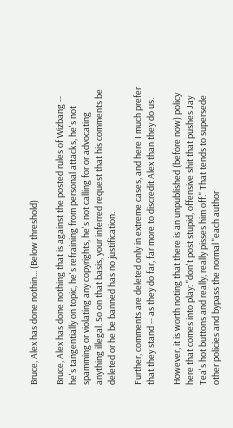Bruce, Alex has done nothin... (Below threshold)

Bruce, Alex has done nothing that is against the posted rules of Wizbang -- he's tangentially on topic, he's refraining from personal attacks, he's not spamming or violating any copyrights, he's not calling for or advocating anything illegal. So on that basis, your inferred request that his comments be deleted or he be banned has no justification.

Further, comments are deleted only in extreme cases, and here I much prefer that they stand -- as they do far, far more to discredit Alex than they do us.

However, it is worth noting that there is an unpublished (before now) policy here that comes into play: "don't post stupid, offensive shit that pushes Jay Tea's hot buttons and really, really pisses him off." That tends to supersede other policies and bypass the normal "each author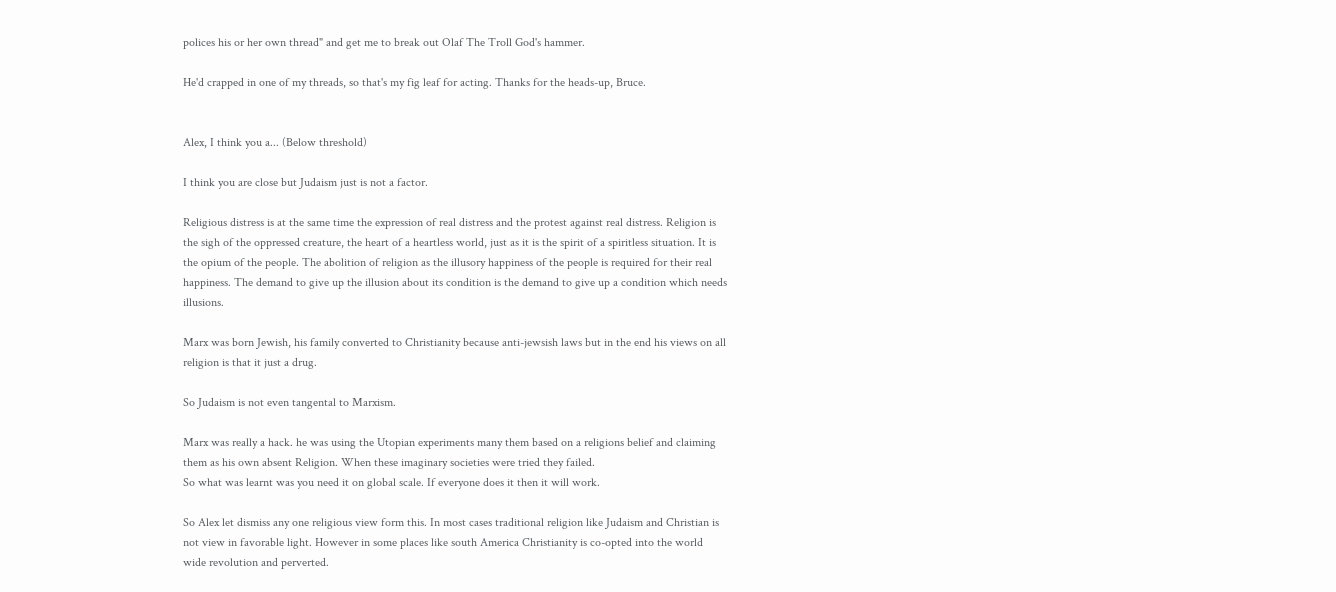polices his or her own thread" and get me to break out Olaf The Troll God's hammer.

He'd crapped in one of my threads, so that's my fig leaf for acting. Thanks for the heads-up, Bruce.


Alex, I think you a... (Below threshold)

I think you are close but Judaism just is not a factor.

Religious distress is at the same time the expression of real distress and the protest against real distress. Religion is the sigh of the oppressed creature, the heart of a heartless world, just as it is the spirit of a spiritless situation. It is the opium of the people. The abolition of religion as the illusory happiness of the people is required for their real happiness. The demand to give up the illusion about its condition is the demand to give up a condition which needs illusions.

Marx was born Jewish, his family converted to Christianity because anti-jewsish laws but in the end his views on all religion is that it just a drug.

So Judaism is not even tangental to Marxism.

Marx was really a hack. he was using the Utopian experiments many them based on a religions belief and claiming them as his own absent Religion. When these imaginary societies were tried they failed.
So what was learnt was you need it on global scale. If everyone does it then it will work.

So Alex let dismiss any one religious view form this. In most cases traditional religion like Judaism and Christian is not view in favorable light. However in some places like south America Christianity is co-opted into the world wide revolution and perverted.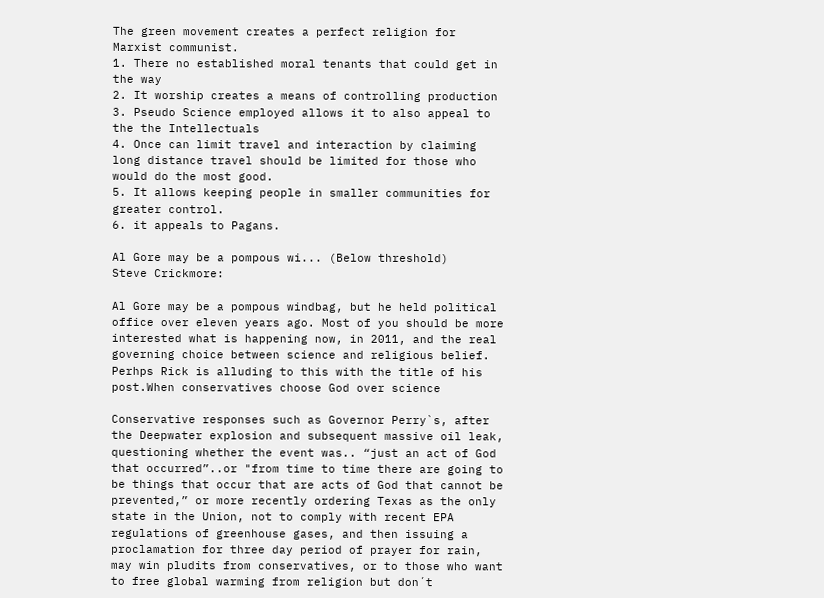The green movement creates a perfect religion for Marxist communist.
1. There no established moral tenants that could get in the way
2. It worship creates a means of controlling production
3. Pseudo Science employed allows it to also appeal to the the Intellectuals
4. Once can limit travel and interaction by claiming long distance travel should be limited for those who would do the most good.
5. It allows keeping people in smaller communities for greater control.
6. it appeals to Pagans.

Al Gore may be a pompous wi... (Below threshold)
Steve Crickmore:

Al Gore may be a pompous windbag, but he held political office over eleven years ago. Most of you should be more interested what is happening now, in 2011, and the real governing choice between science and religious belief. Perhps Rick is alluding to this with the title of his post.When conservatives choose God over science

Conservative responses such as Governor Perry`s, after the Deepwater explosion and subsequent massive oil leak, questioning whether the event was.. “just an act of God that occurred”..or "from time to time there are going to be things that occur that are acts of God that cannot be prevented,” or more recently ordering Texas as the only state in the Union, not to comply with recent EPA regulations of greenhouse gases, and then issuing a proclamation for three day period of prayer for rain, may win pludits from conservatives, or to those who want to free global warming from religion but don´t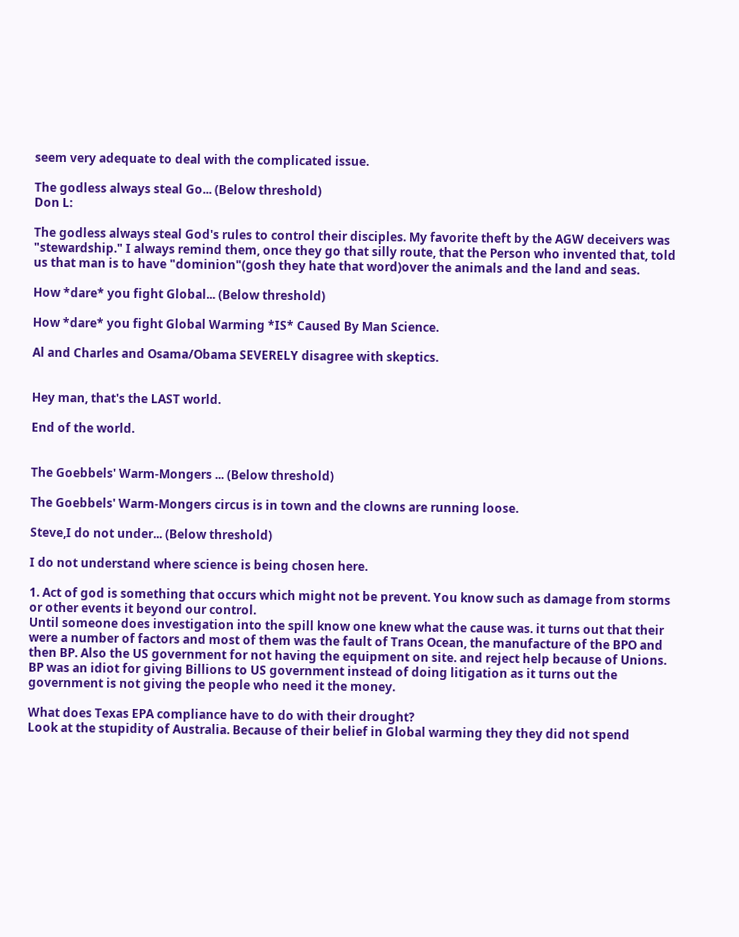seem very adequate to deal with the complicated issue.

The godless always steal Go... (Below threshold)
Don L:

The godless always steal God's rules to control their disciples. My favorite theft by the AGW deceivers was "stewardship." I always remind them, once they go that silly route, that the Person who invented that, told us that man is to have "dominion"(gosh they hate that word)over the animals and the land and seas.

How *dare* you fight Global... (Below threshold)

How *dare* you fight Global Warming *IS* Caused By Man Science.

Al and Charles and Osama/Obama SEVERELY disagree with skeptics.


Hey man, that's the LAST world.

End of the world.


The Goebbels' Warm-Mongers ... (Below threshold)

The Goebbels' Warm-Mongers circus is in town and the clowns are running loose.

Steve,I do not under... (Below threshold)

I do not understand where science is being chosen here.

1. Act of god is something that occurs which might not be prevent. You know such as damage from storms or other events it beyond our control.
Until someone does investigation into the spill know one knew what the cause was. it turns out that their were a number of factors and most of them was the fault of Trans Ocean, the manufacture of the BPO and then BP. Also the US government for not having the equipment on site. and reject help because of Unions. BP was an idiot for giving Billions to US government instead of doing litigation as it turns out the government is not giving the people who need it the money.

What does Texas EPA compliance have to do with their drought?
Look at the stupidity of Australia. Because of their belief in Global warming they they did not spend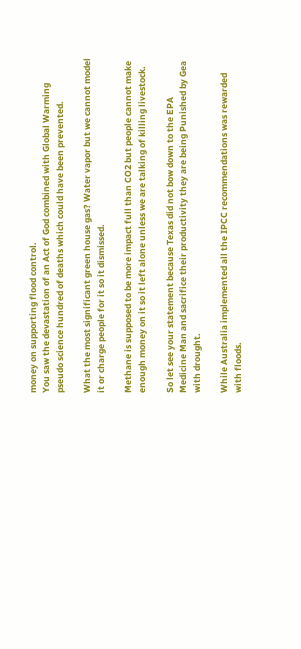money on supporting flood control.
You saw the devastation of an Act of God combined with Global Warming pseudo science hundred of deaths which could have been prevented.

What the most significant green house gas? Water vapor but we cannot model it or charge people for it so it dismissed.

Methane is supposed to be more impact full than CO2 but people cannot make enough money on it so it left alone unless we are talking of killing livestock.

So let see your statement because Texas did not bow down to the EPA Medicine Man and sacrifice their productivity they are being Punished by Gea with drought.

While Australia implemented all the IPCC recommendations was rewarded with floods.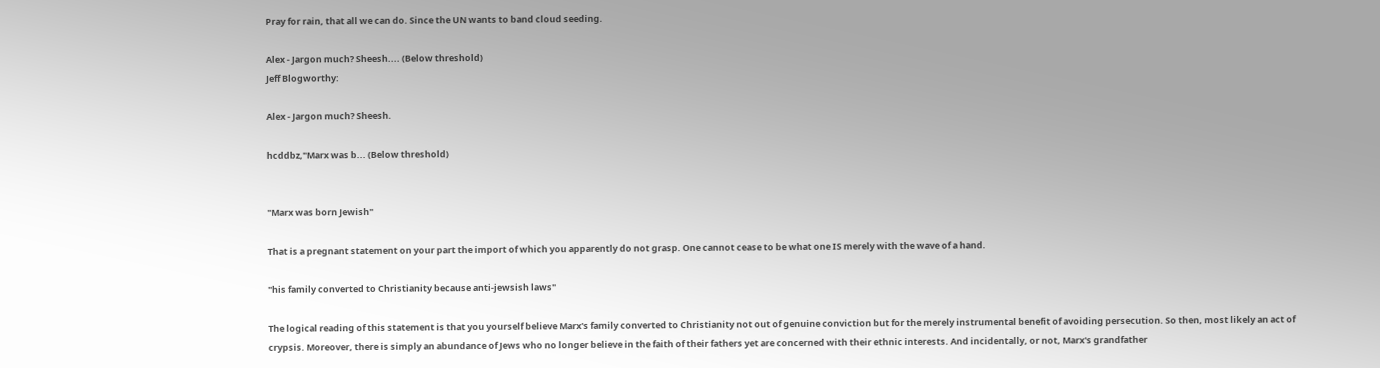Pray for rain, that all we can do. Since the UN wants to band cloud seeding.

Alex - Jargon much? Sheesh.... (Below threshold)
Jeff Blogworthy:

Alex - Jargon much? Sheesh.

hcddbz,"Marx was b... (Below threshold)


"Marx was born Jewish"

That is a pregnant statement on your part the import of which you apparently do not grasp. One cannot cease to be what one IS merely with the wave of a hand.

"his family converted to Christianity because anti-jewsish laws"

The logical reading of this statement is that you yourself believe Marx's family converted to Christianity not out of genuine conviction but for the merely instrumental benefit of avoiding persecution. So then, most likely an act of crypsis. Moreover, there is simply an abundance of Jews who no longer believe in the faith of their fathers yet are concerned with their ethnic interests. And incidentally, or not, Marx's grandfather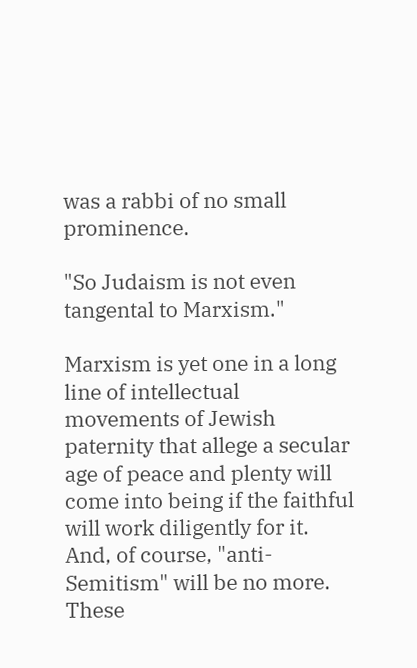was a rabbi of no small prominence.

"So Judaism is not even tangental to Marxism."

Marxism is yet one in a long line of intellectual movements of Jewish paternity that allege a secular age of peace and plenty will come into being if the faithful will work diligently for it. And, of course, "anti-Semitism" will be no more. These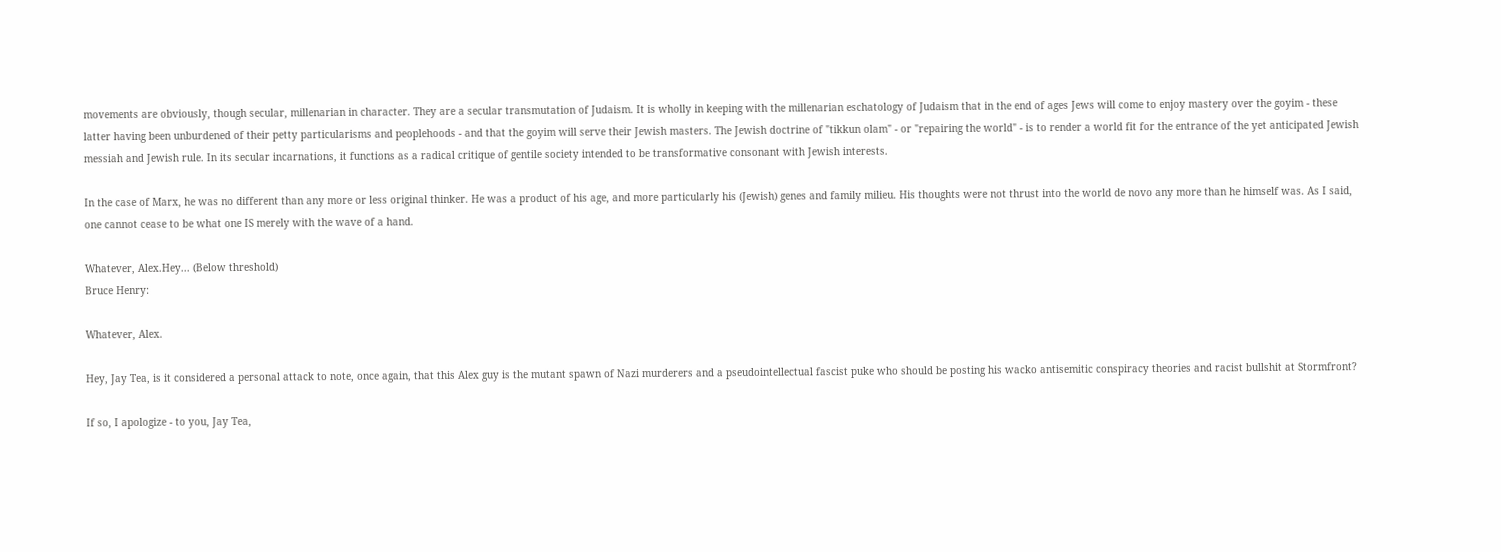movements are obviously, though secular, millenarian in character. They are a secular transmutation of Judaism. It is wholly in keeping with the millenarian eschatology of Judaism that in the end of ages Jews will come to enjoy mastery over the goyim - these latter having been unburdened of their petty particularisms and peoplehoods - and that the goyim will serve their Jewish masters. The Jewish doctrine of "tikkun olam" - or "repairing the world" - is to render a world fit for the entrance of the yet anticipated Jewish messiah and Jewish rule. In its secular incarnations, it functions as a radical critique of gentile society intended to be transformative consonant with Jewish interests.

In the case of Marx, he was no different than any more or less original thinker. He was a product of his age, and more particularly his (Jewish) genes and family milieu. His thoughts were not thrust into the world de novo any more than he himself was. As I said, one cannot cease to be what one IS merely with the wave of a hand.

Whatever, Alex.Hey... (Below threshold)
Bruce Henry:

Whatever, Alex.

Hey, Jay Tea, is it considered a personal attack to note, once again, that this Alex guy is the mutant spawn of Nazi murderers and a pseudointellectual fascist puke who should be posting his wacko antisemitic conspiracy theories and racist bullshit at Stormfront?

If so, I apologize - to you, Jay Tea,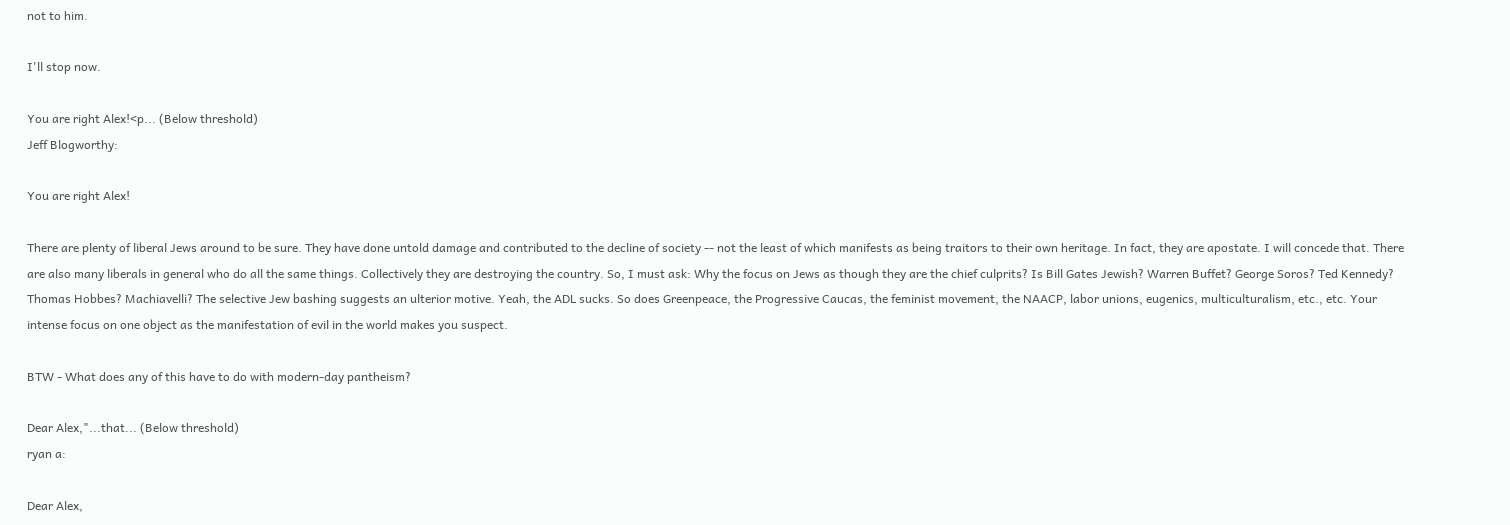not to him.

I'll stop now.

You are right Alex!<p... (Below threshold)
Jeff Blogworthy:

You are right Alex!

There are plenty of liberal Jews around to be sure. They have done untold damage and contributed to the decline of society -- not the least of which manifests as being traitors to their own heritage. In fact, they are apostate. I will concede that. There are also many liberals in general who do all the same things. Collectively they are destroying the country. So, I must ask: Why the focus on Jews as though they are the chief culprits? Is Bill Gates Jewish? Warren Buffet? George Soros? Ted Kennedy? Thomas Hobbes? Machiavelli? The selective Jew bashing suggests an ulterior motive. Yeah, the ADL sucks. So does Greenpeace, the Progressive Caucas, the feminist movement, the NAACP, labor unions, eugenics, multiculturalism, etc., etc. Your intense focus on one object as the manifestation of evil in the world makes you suspect.

BTW - What does any of this have to do with modern-day pantheism?

Dear Alex,"...that... (Below threshold)
ryan a:

Dear Alex,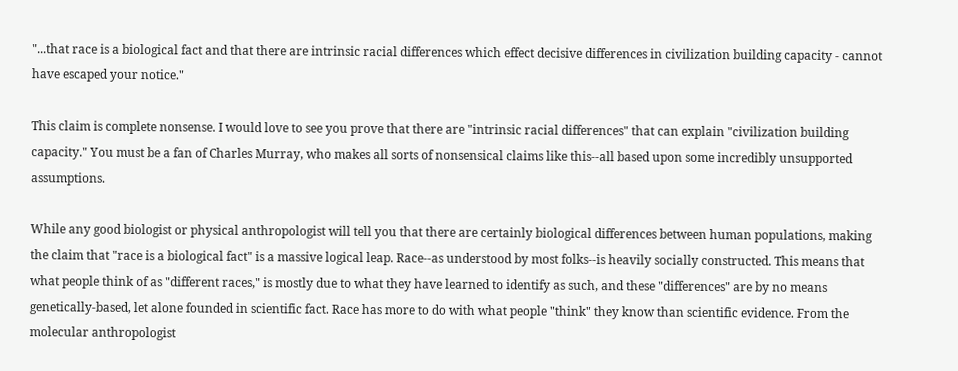"...that race is a biological fact and that there are intrinsic racial differences which effect decisive differences in civilization building capacity - cannot have escaped your notice."

This claim is complete nonsense. I would love to see you prove that there are "intrinsic racial differences" that can explain "civilization building capacity." You must be a fan of Charles Murray, who makes all sorts of nonsensical claims like this--all based upon some incredibly unsupported assumptions.

While any good biologist or physical anthropologist will tell you that there are certainly biological differences between human populations, making the claim that "race is a biological fact" is a massive logical leap. Race--as understood by most folks--is heavily socially constructed. This means that what people think of as "different races," is mostly due to what they have learned to identify as such, and these "differences" are by no means genetically-based, let alone founded in scientific fact. Race has more to do with what people "think" they know than scientific evidence. From the molecular anthropologist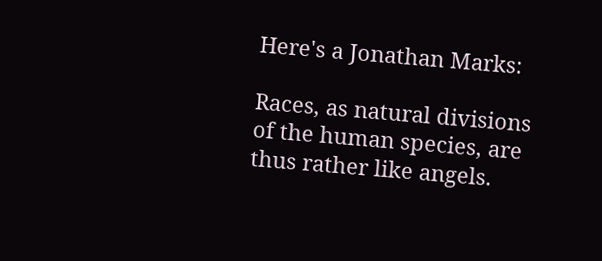Here's a Jonathan Marks:

Races, as natural divisions of the human species, are thus rather like angels.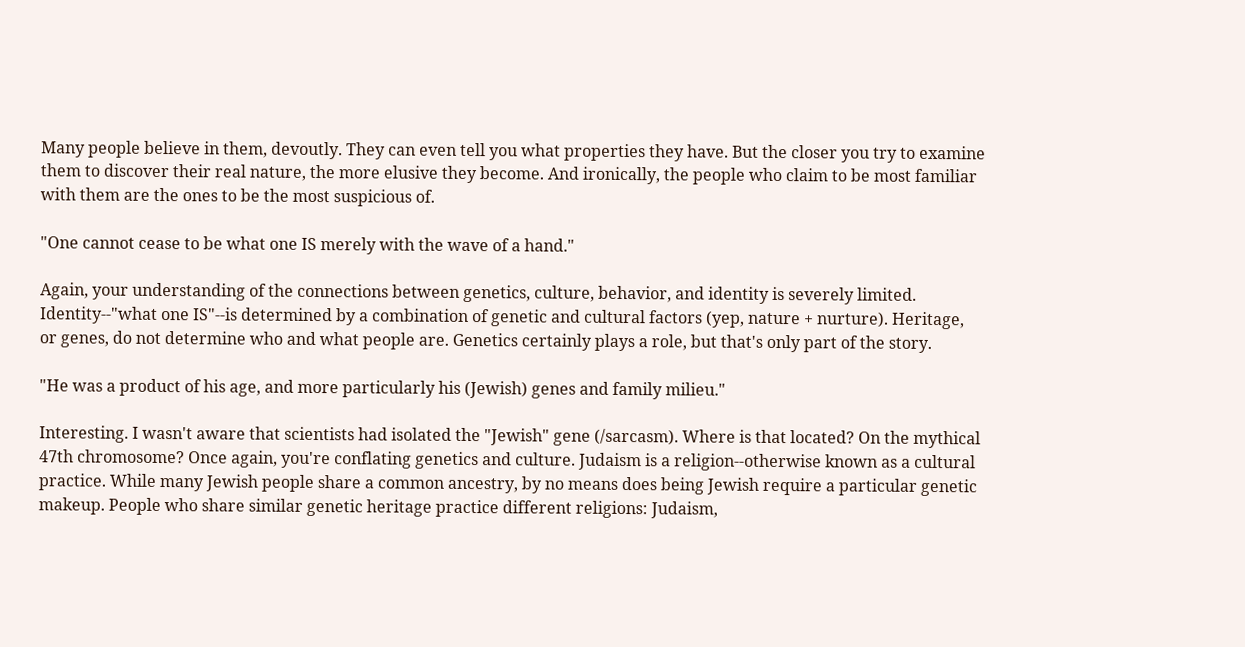Many people believe in them, devoutly. They can even tell you what properties they have. But the closer you try to examine them to discover their real nature, the more elusive they become. And ironically, the people who claim to be most familiar with them are the ones to be the most suspicious of.

"One cannot cease to be what one IS merely with the wave of a hand."

Again, your understanding of the connections between genetics, culture, behavior, and identity is severely limited. Identity--"what one IS"--is determined by a combination of genetic and cultural factors (yep, nature + nurture). Heritage, or genes, do not determine who and what people are. Genetics certainly plays a role, but that's only part of the story.

"He was a product of his age, and more particularly his (Jewish) genes and family milieu."

Interesting. I wasn't aware that scientists had isolated the "Jewish" gene (/sarcasm). Where is that located? On the mythical 47th chromosome? Once again, you're conflating genetics and culture. Judaism is a religion--otherwise known as a cultural practice. While many Jewish people share a common ancestry, by no means does being Jewish require a particular genetic makeup. People who share similar genetic heritage practice different religions: Judaism,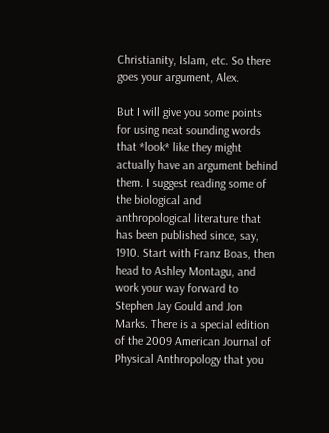Christianity, Islam, etc. So there goes your argument, Alex.

But I will give you some points for using neat sounding words that *look* like they might actually have an argument behind them. I suggest reading some of the biological and anthropological literature that has been published since, say, 1910. Start with Franz Boas, then head to Ashley Montagu, and work your way forward to Stephen Jay Gould and Jon Marks. There is a special edition of the 2009 American Journal of Physical Anthropology that you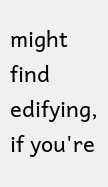might find edifying, if you're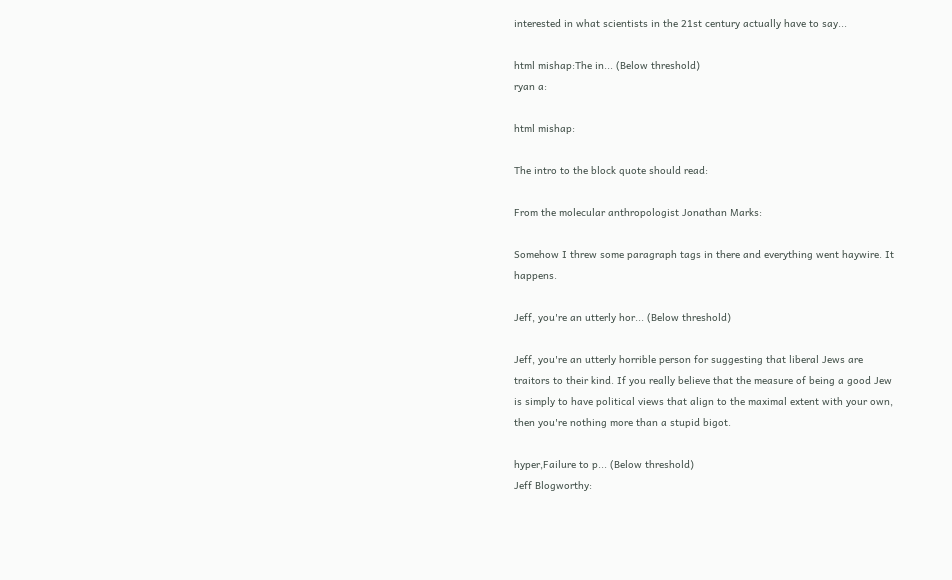interested in what scientists in the 21st century actually have to say...

html mishap:The in... (Below threshold)
ryan a:

html mishap:

The intro to the block quote should read:

From the molecular anthropologist Jonathan Marks:

Somehow I threw some paragraph tags in there and everything went haywire. It happens.

Jeff, you're an utterly hor... (Below threshold)

Jeff, you're an utterly horrible person for suggesting that liberal Jews are traitors to their kind. If you really believe that the measure of being a good Jew is simply to have political views that align to the maximal extent with your own, then you're nothing more than a stupid bigot.

hyper,Failure to p... (Below threshold)
Jeff Blogworthy: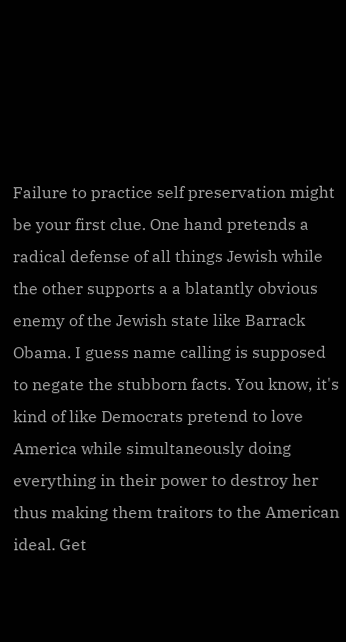Failure to practice self preservation might be your first clue. One hand pretends a radical defense of all things Jewish while the other supports a a blatantly obvious enemy of the Jewish state like Barrack Obama. I guess name calling is supposed to negate the stubborn facts. You know, it's kind of like Democrats pretend to love America while simultaneously doing everything in their power to destroy her thus making them traitors to the American ideal. Get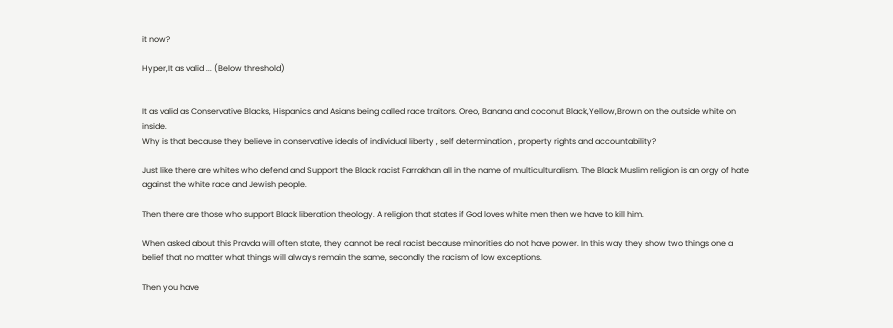it now?

Hyper,It as valid ... (Below threshold)


It as valid as Conservative Blacks, Hispanics and Asians being called race traitors. Oreo, Banana and coconut Black,Yellow,Brown on the outside white on inside.
Why is that because they believe in conservative ideals of individual liberty , self determination , property rights and accountability?

Just like there are whites who defend and Support the Black racist Farrakhan all in the name of multiculturalism. The Black Muslim religion is an orgy of hate against the white race and Jewish people.

Then there are those who support Black liberation theology. A religion that states if God loves white men then we have to kill him.

When asked about this Pravda will often state, they cannot be real racist because minorities do not have power. In this way they show two things one a belief that no matter what things will always remain the same, secondly the racism of low exceptions.

Then you have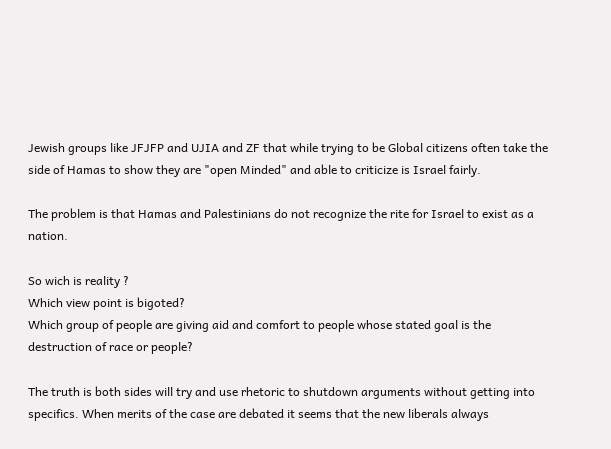Jewish groups like JFJFP and UJIA and ZF that while trying to be Global citizens often take the side of Hamas to show they are "open Minded" and able to criticize is Israel fairly.

The problem is that Hamas and Palestinians do not recognize the rite for Israel to exist as a nation.

So wich is reality ?
Which view point is bigoted?
Which group of people are giving aid and comfort to people whose stated goal is the destruction of race or people?

The truth is both sides will try and use rhetoric to shutdown arguments without getting into specifics. When merits of the case are debated it seems that the new liberals always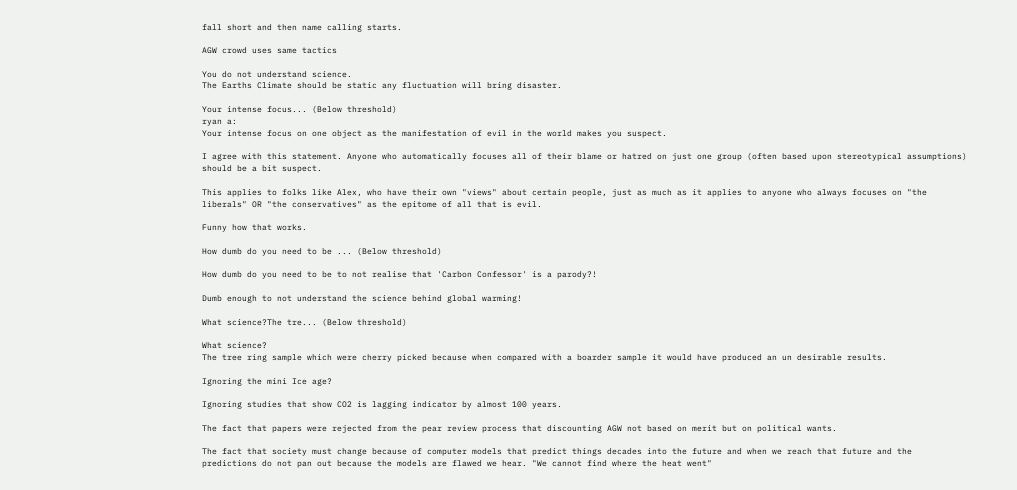fall short and then name calling starts.

AGW crowd uses same tactics

You do not understand science.
The Earths Climate should be static any fluctuation will bring disaster.

Your intense focus... (Below threshold)
ryan a:
Your intense focus on one object as the manifestation of evil in the world makes you suspect.

I agree with this statement. Anyone who automatically focuses all of their blame or hatred on just one group (often based upon stereotypical assumptions) should be a bit suspect.

This applies to folks like Alex, who have their own "views" about certain people, just as much as it applies to anyone who always focuses on "the liberals" OR "the conservatives" as the epitome of all that is evil.

Funny how that works.

How dumb do you need to be ... (Below threshold)

How dumb do you need to be to not realise that 'Carbon Confessor' is a parody?!

Dumb enough to not understand the science behind global warming!

What science?The tre... (Below threshold)

What science?
The tree ring sample which were cherry picked because when compared with a boarder sample it would have produced an un desirable results.

Ignoring the mini Ice age?

Ignoring studies that show CO2 is lagging indicator by almost 100 years.

The fact that papers were rejected from the pear review process that discounting AGW not based on merit but on political wants.

The fact that society must change because of computer models that predict things decades into the future and when we reach that future and the predictions do not pan out because the models are flawed we hear. "We cannot find where the heat went"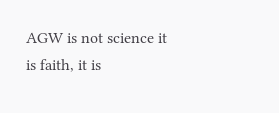AGW is not science it is faith, it is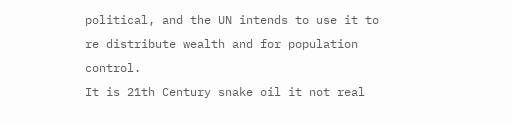political, and the UN intends to use it to re distribute wealth and for population control.
It is 21th Century snake oil it not real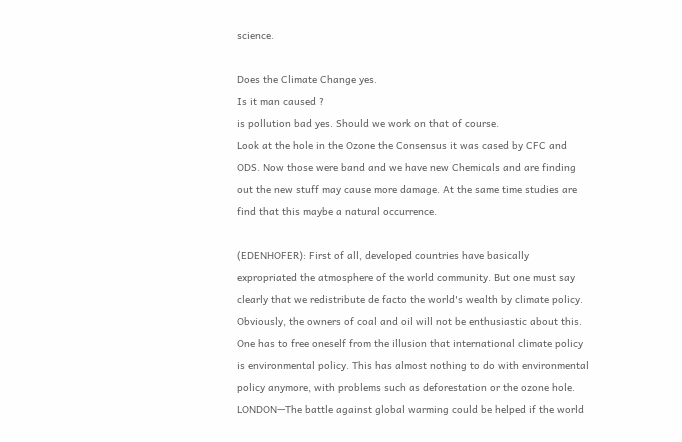science.

Does the Climate Change yes.
Is it man caused ?
is pollution bad yes. Should we work on that of course.
Look at the hole in the Ozone the Consensus it was cased by CFC and ODS. Now those were band and we have new Chemicals and are finding out the new stuff may cause more damage. At the same time studies are find that this maybe a natural occurrence.

(EDENHOFER): First of all, developed countries have basically expropriated the atmosphere of the world community. But one must say clearly that we redistribute de facto the world's wealth by climate policy. Obviously, the owners of coal and oil will not be enthusiastic about this. One has to free oneself from the illusion that international climate policy is environmental policy. This has almost nothing to do with environmental policy anymore, with problems such as deforestation or the ozone hole.
LONDON—The battle against global warming could be helped if the world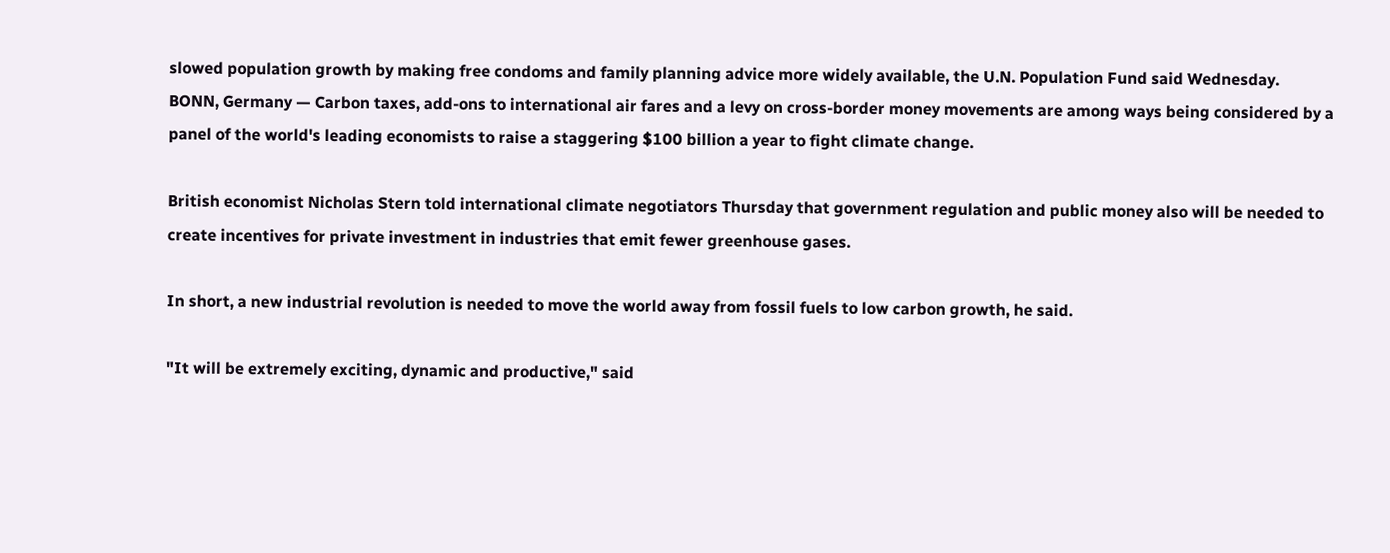slowed population growth by making free condoms and family planning advice more widely available, the U.N. Population Fund said Wednesday.
BONN, Germany — Carbon taxes, add-ons to international air fares and a levy on cross-border money movements are among ways being considered by a panel of the world's leading economists to raise a staggering $100 billion a year to fight climate change.

British economist Nicholas Stern told international climate negotiators Thursday that government regulation and public money also will be needed to create incentives for private investment in industries that emit fewer greenhouse gases.

In short, a new industrial revolution is needed to move the world away from fossil fuels to low carbon growth, he said.

"It will be extremely exciting, dynamic and productive," said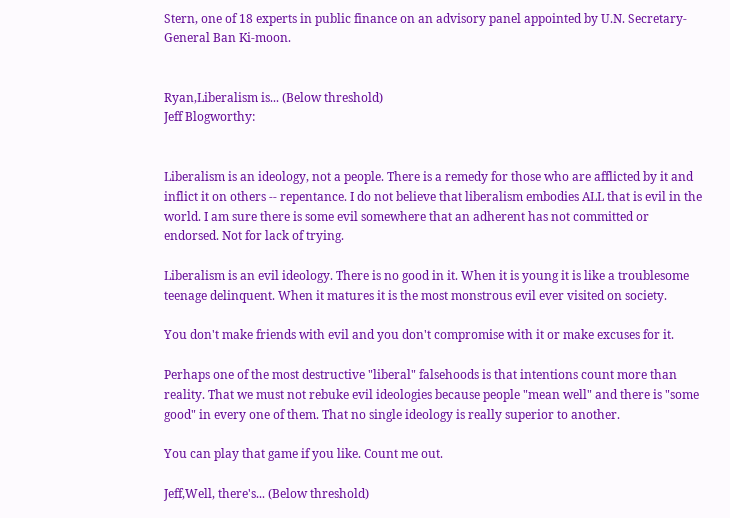Stern, one of 18 experts in public finance on an advisory panel appointed by U.N. Secretary-General Ban Ki-moon.


Ryan,Liberalism is... (Below threshold)
Jeff Blogworthy:


Liberalism is an ideology, not a people. There is a remedy for those who are afflicted by it and inflict it on others -- repentance. I do not believe that liberalism embodies ALL that is evil in the world. I am sure there is some evil somewhere that an adherent has not committed or endorsed. Not for lack of trying.

Liberalism is an evil ideology. There is no good in it. When it is young it is like a troublesome teenage delinquent. When it matures it is the most monstrous evil ever visited on society.

You don't make friends with evil and you don't compromise with it or make excuses for it.

Perhaps one of the most destructive "liberal" falsehoods is that intentions count more than reality. That we must not rebuke evil ideologies because people "mean well" and there is "some good" in every one of them. That no single ideology is really superior to another.

You can play that game if you like. Count me out.

Jeff,Well, there's... (Below threshold)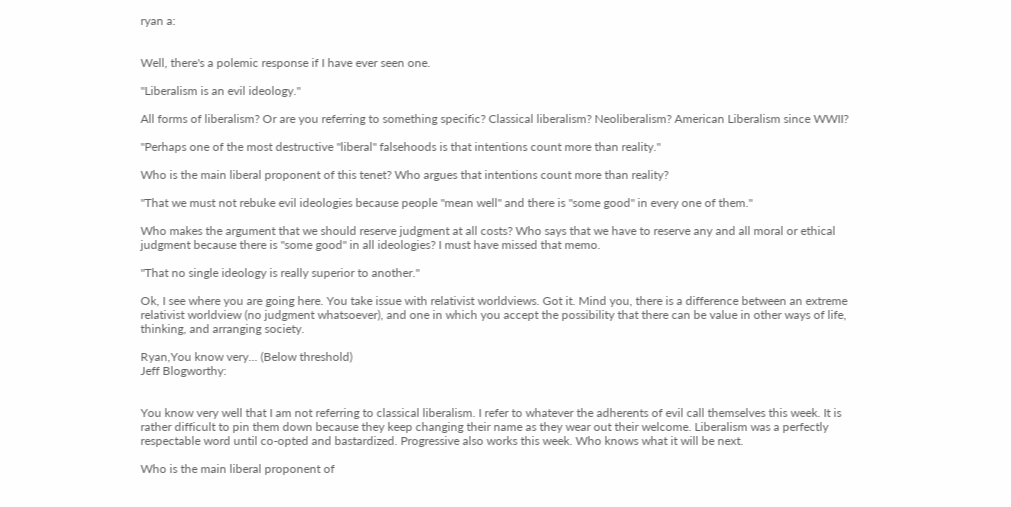ryan a:


Well, there's a polemic response if I have ever seen one.

"Liberalism is an evil ideology."

All forms of liberalism? Or are you referring to something specific? Classical liberalism? Neoliberalism? American Liberalism since WWII?

"Perhaps one of the most destructive "liberal" falsehoods is that intentions count more than reality."

Who is the main liberal proponent of this tenet? Who argues that intentions count more than reality?

"That we must not rebuke evil ideologies because people "mean well" and there is "some good" in every one of them."

Who makes the argument that we should reserve judgment at all costs? Who says that we have to reserve any and all moral or ethical judgment because there is "some good" in all ideologies? I must have missed that memo.

"That no single ideology is really superior to another."

Ok, I see where you are going here. You take issue with relativist worldviews. Got it. Mind you, there is a difference between an extreme relativist worldview (no judgment whatsoever), and one in which you accept the possibility that there can be value in other ways of life, thinking, and arranging society.

Ryan,You know very... (Below threshold)
Jeff Blogworthy:


You know very well that I am not referring to classical liberalism. I refer to whatever the adherents of evil call themselves this week. It is rather difficult to pin them down because they keep changing their name as they wear out their welcome. Liberalism was a perfectly respectable word until co-opted and bastardized. Progressive also works this week. Who knows what it will be next.

Who is the main liberal proponent of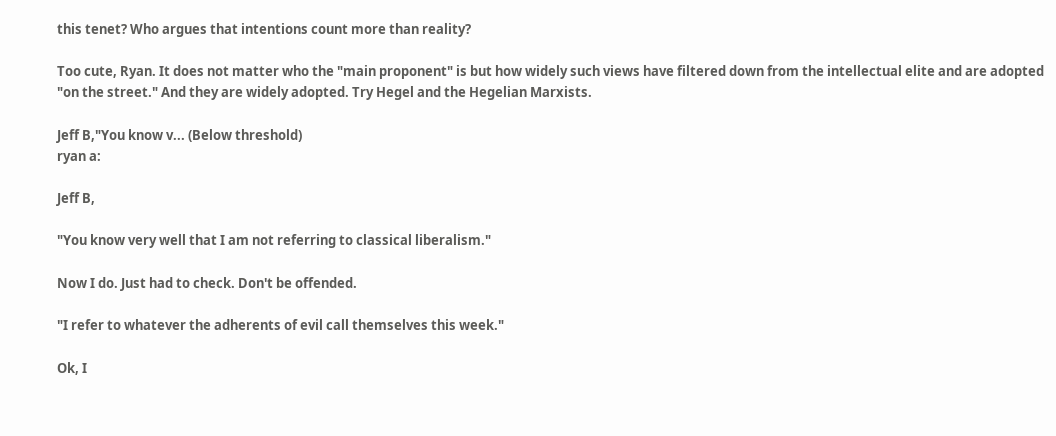this tenet? Who argues that intentions count more than reality?

Too cute, Ryan. It does not matter who the "main proponent" is but how widely such views have filtered down from the intellectual elite and are adopted "on the street." And they are widely adopted. Try Hegel and the Hegelian Marxists.

Jeff B,"You know v... (Below threshold)
ryan a:

Jeff B,

"You know very well that I am not referring to classical liberalism."

Now I do. Just had to check. Don't be offended.

"I refer to whatever the adherents of evil call themselves this week."

Ok, I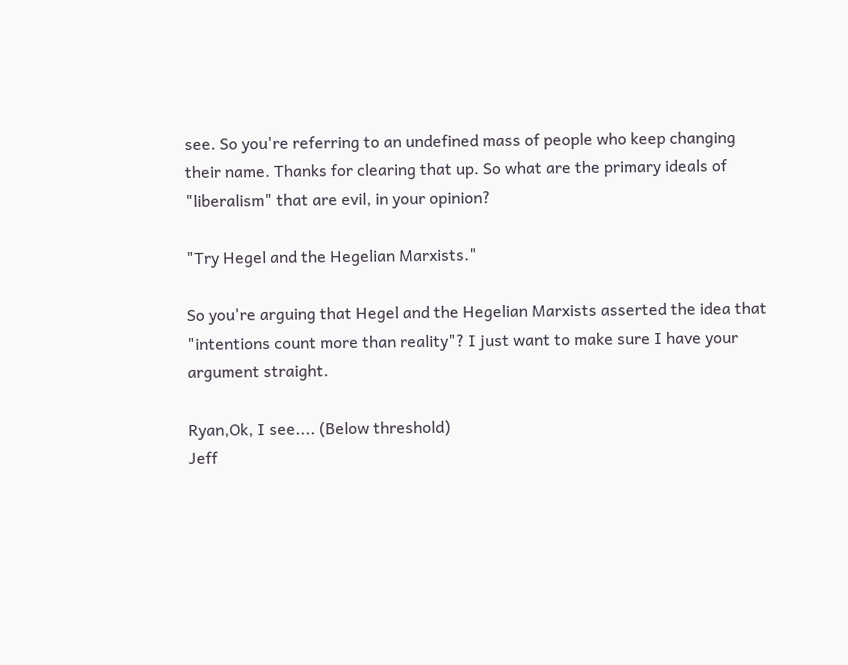see. So you're referring to an undefined mass of people who keep changing their name. Thanks for clearing that up. So what are the primary ideals of "liberalism" that are evil, in your opinion?

"Try Hegel and the Hegelian Marxists."

So you're arguing that Hegel and the Hegelian Marxists asserted the idea that "intentions count more than reality"? I just want to make sure I have your argument straight.

Ryan,Ok, I see.... (Below threshold)
Jeff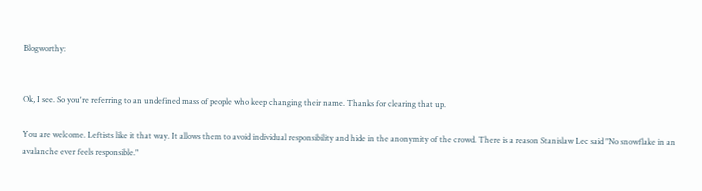Blogworthy:


Ok, I see. So you're referring to an undefined mass of people who keep changing their name. Thanks for clearing that up.

You are welcome. Leftists like it that way. It allows them to avoid individual responsibility and hide in the anonymity of the crowd. There is a reason Stanislaw Lec said "No snowflake in an avalanche ever feels responsible."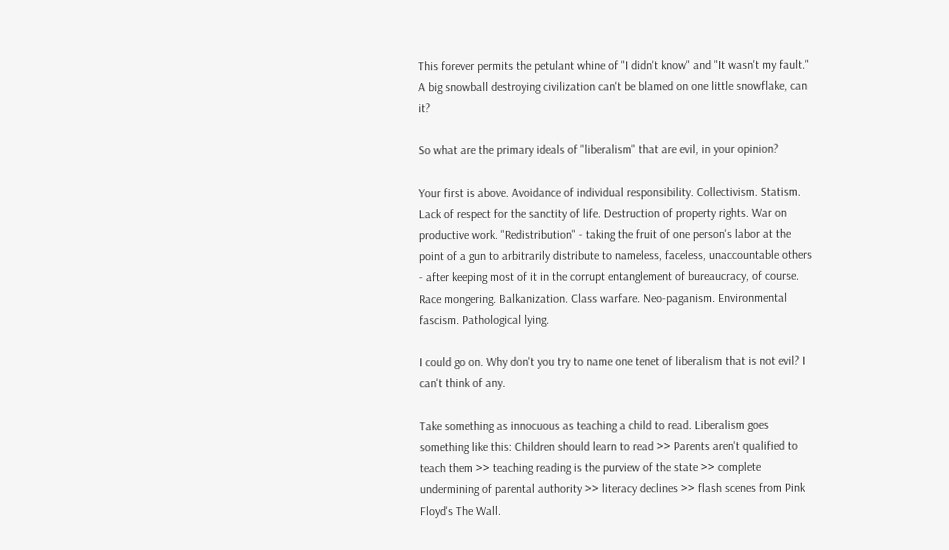This forever permits the petulant whine of "I didn't know" and "It wasn't my fault." A big snowball destroying civilization can't be blamed on one little snowflake, can it?

So what are the primary ideals of "liberalism" that are evil, in your opinion?

Your first is above. Avoidance of individual responsibility. Collectivism. Statism. Lack of respect for the sanctity of life. Destruction of property rights. War on productive work. "Redistribution" - taking the fruit of one person's labor at the point of a gun to arbitrarily distribute to nameless, faceless, unaccountable others - after keeping most of it in the corrupt entanglement of bureaucracy, of course. Race mongering. Balkanization. Class warfare. Neo-paganism. Environmental fascism. Pathological lying.

I could go on. Why don't you try to name one tenet of liberalism that is not evil? I can't think of any.

Take something as innocuous as teaching a child to read. Liberalism goes something like this: Children should learn to read >> Parents aren't qualified to teach them >> teaching reading is the purview of the state >> complete undermining of parental authority >> literacy declines >> flash scenes from Pink Floyd's The Wall.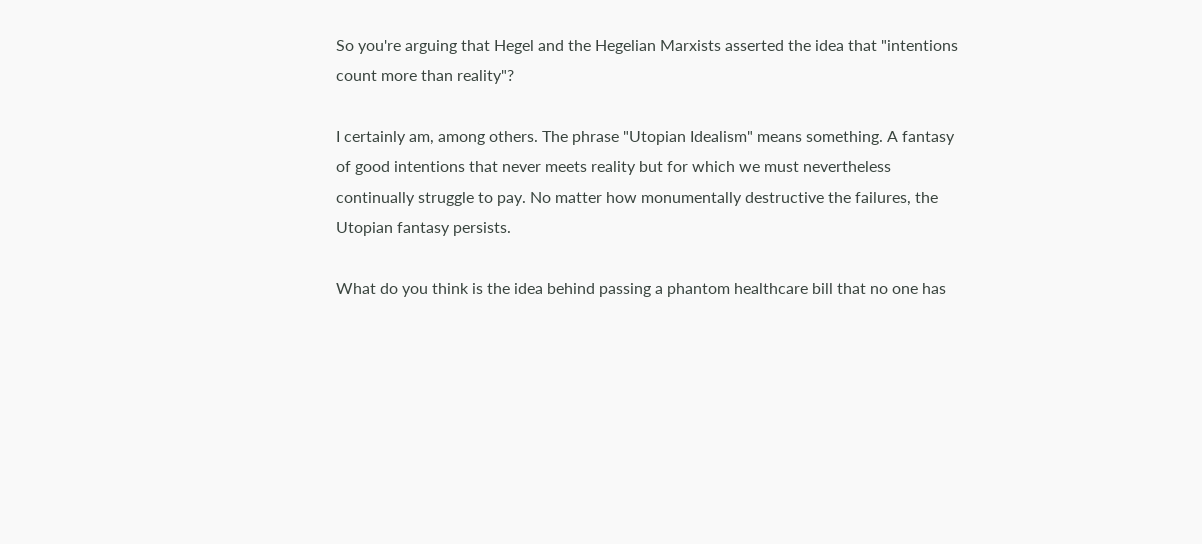So you're arguing that Hegel and the Hegelian Marxists asserted the idea that "intentions count more than reality"?

I certainly am, among others. The phrase "Utopian Idealism" means something. A fantasy of good intentions that never meets reality but for which we must nevertheless continually struggle to pay. No matter how monumentally destructive the failures, the Utopian fantasy persists.

What do you think is the idea behind passing a phantom healthcare bill that no one has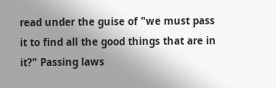read under the guise of "we must pass it to find all the good things that are in it?" Passing laws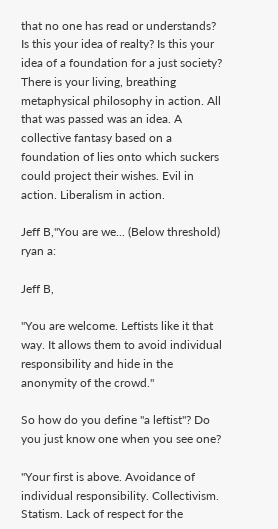that no one has read or understands? Is this your idea of realty? Is this your idea of a foundation for a just society? There is your living, breathing metaphysical philosophy in action. All that was passed was an idea. A collective fantasy based on a foundation of lies onto which suckers could project their wishes. Evil in action. Liberalism in action.

Jeff B,"You are we... (Below threshold)
ryan a:

Jeff B,

"You are welcome. Leftists like it that way. It allows them to avoid individual responsibility and hide in the anonymity of the crowd."

So how do you define "a leftist"? Do you just know one when you see one?

"Your first is above. Avoidance of individual responsibility. Collectivism. Statism. Lack of respect for the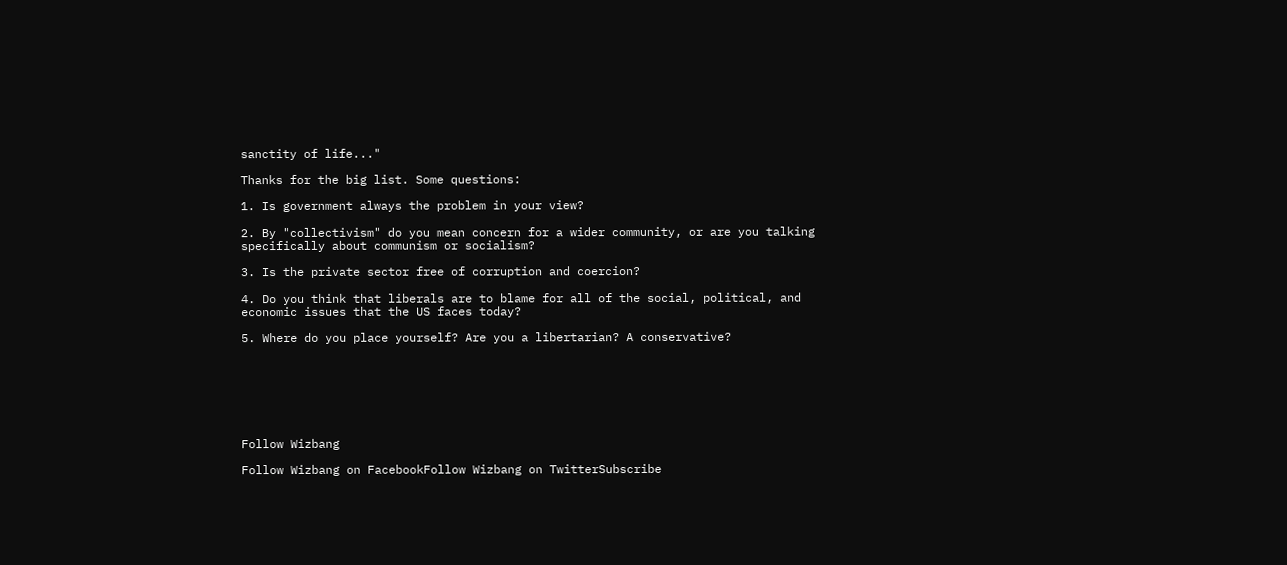sanctity of life..."

Thanks for the big list. Some questions:

1. Is government always the problem in your view?

2. By "collectivism" do you mean concern for a wider community, or are you talking specifically about communism or socialism?

3. Is the private sector free of corruption and coercion?

4. Do you think that liberals are to blame for all of the social, political, and economic issues that the US faces today?

5. Where do you place yourself? Are you a libertarian? A conservative?







Follow Wizbang

Follow Wizbang on FacebookFollow Wizbang on TwitterSubscribe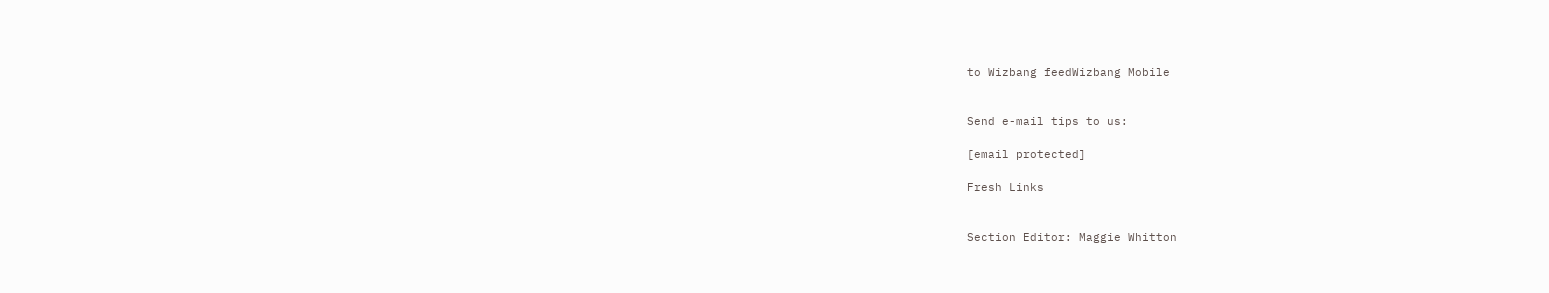to Wizbang feedWizbang Mobile


Send e-mail tips to us:

[email protected]

Fresh Links


Section Editor: Maggie Whitton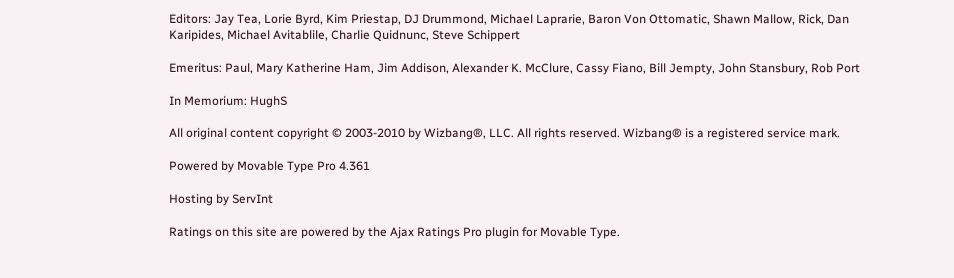Editors: Jay Tea, Lorie Byrd, Kim Priestap, DJ Drummond, Michael Laprarie, Baron Von Ottomatic, Shawn Mallow, Rick, Dan Karipides, Michael Avitablile, Charlie Quidnunc, Steve Schippert

Emeritus: Paul, Mary Katherine Ham, Jim Addison, Alexander K. McClure, Cassy Fiano, Bill Jempty, John Stansbury, Rob Port

In Memorium: HughS

All original content copyright © 2003-2010 by Wizbang®, LLC. All rights reserved. Wizbang® is a registered service mark.

Powered by Movable Type Pro 4.361

Hosting by ServInt

Ratings on this site are powered by the Ajax Ratings Pro plugin for Movable Type.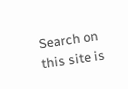Search on this site is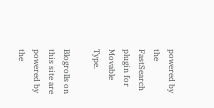powered by the FastSearch plugin for Movable Type.

Blogrolls on this site are powered by the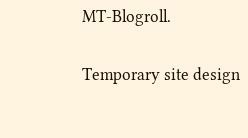MT-Blogroll.

Temporary site design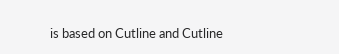is based on Cutline and Cutline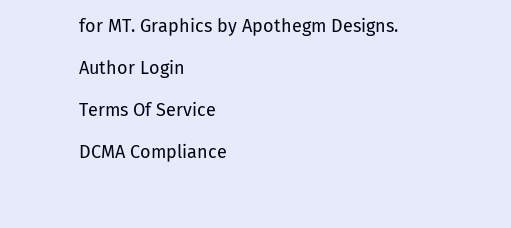for MT. Graphics by Apothegm Designs.

Author Login

Terms Of Service

DCMA Compliance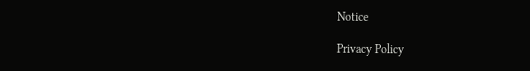Notice

Privacy Policy